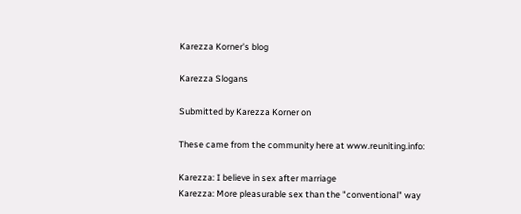Karezza Korner's blog

Karezza Slogans

Submitted by Karezza Korner on

These came from the community here at www.reuniting.info:

Karezza: I believe in sex after marriage
Karezza: More pleasurable sex than the "conventional" way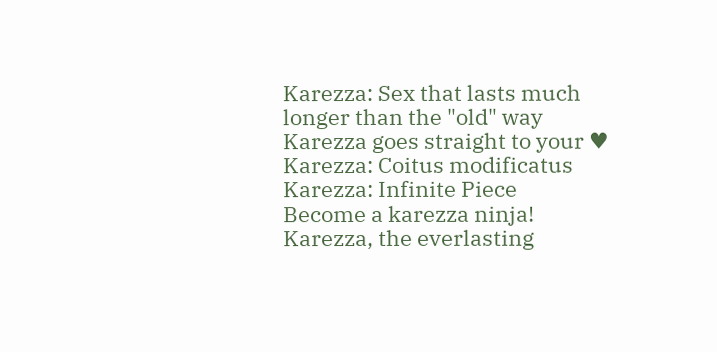Karezza: Sex that lasts much longer than the "old" way
Karezza goes straight to your ♥
Karezza: Coitus modificatus
Karezza: Infinite Piece
Become a karezza ninja!
Karezza, the everlasting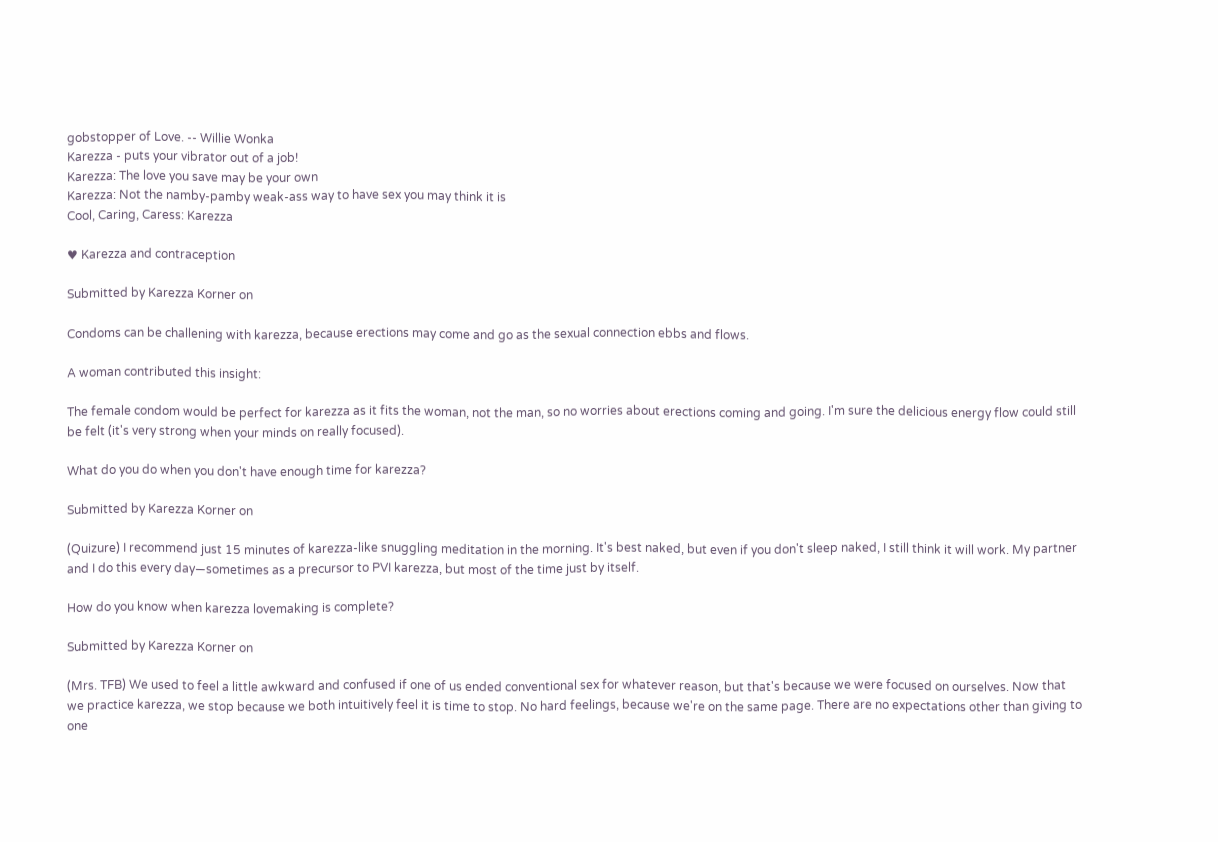gobstopper of Love. -- Willie Wonka
Karezza - puts your vibrator out of a job!
Karezza: The love you save may be your own
Karezza: Not the namby-pamby weak-ass way to have sex you may think it is
Cool, Caring, Caress: Karezza

♥ Karezza and contraception

Submitted by Karezza Korner on

Condoms can be challening with karezza, because erections may come and go as the sexual connection ebbs and flows.

A woman contributed this insight:

The female condom would be perfect for karezza as it fits the woman, not the man, so no worries about erections coming and going. I'm sure the delicious energy flow could still be felt (it's very strong when your minds on really focused).

What do you do when you don't have enough time for karezza?

Submitted by Karezza Korner on

(Quizure) I recommend just 15 minutes of karezza-like snuggling meditation in the morning. It's best naked, but even if you don't sleep naked, I still think it will work. My partner and I do this every day—sometimes as a precursor to PVI karezza, but most of the time just by itself.

How do you know when karezza lovemaking is complete?

Submitted by Karezza Korner on

(Mrs. TFB) We used to feel a little awkward and confused if one of us ended conventional sex for whatever reason, but that's because we were focused on ourselves. Now that we practice karezza, we stop because we both intuitively feel it is time to stop. No hard feelings, because we're on the same page. There are no expectations other than giving to one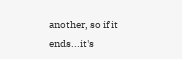another, so if it ends...it's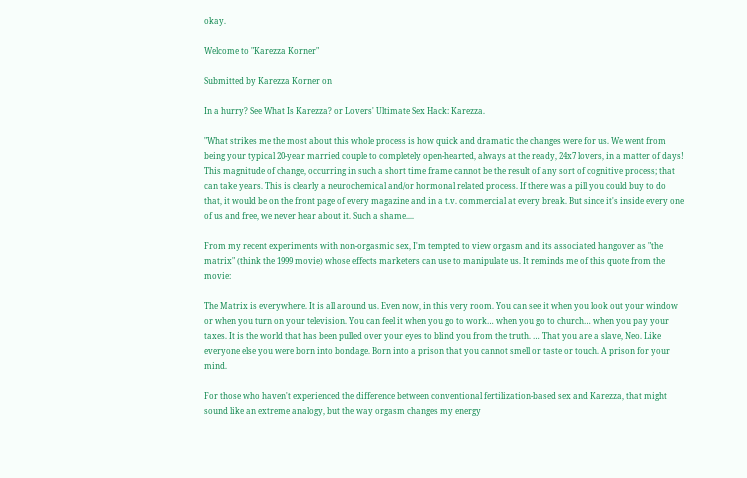okay.

Welcome to "Karezza Korner"

Submitted by Karezza Korner on

In a hurry? See What Is Karezza? or Lovers' Ultimate Sex Hack: Karezza.

"What strikes me the most about this whole process is how quick and dramatic the changes were for us. We went from being your typical 20-year married couple to completely open-hearted, always at the ready, 24x7 lovers, in a matter of days! This magnitude of change, occurring in such a short time frame cannot be the result of any sort of cognitive process; that can take years. This is clearly a neurochemical and/or hormonal related process. If there was a pill you could buy to do that, it would be on the front page of every magazine and in a t.v. commercial at every break. But since it's inside every one of us and free, we never hear about it. Such a shame....

From my recent experiments with non-orgasmic sex, I'm tempted to view orgasm and its associated hangover as "the matrix" (think the 1999 movie) whose effects marketers can use to manipulate us. It reminds me of this quote from the movie:

The Matrix is everywhere. It is all around us. Even now, in this very room. You can see it when you look out your window or when you turn on your television. You can feel it when you go to work… when you go to church… when you pay your taxes. It is the world that has been pulled over your eyes to blind you from the truth. … That you are a slave, Neo. Like everyone else you were born into bondage. Born into a prison that you cannot smell or taste or touch. A prison for your mind.

For those who haven't experienced the difference between conventional fertilization-based sex and Karezza, that might sound like an extreme analogy, but the way orgasm changes my energy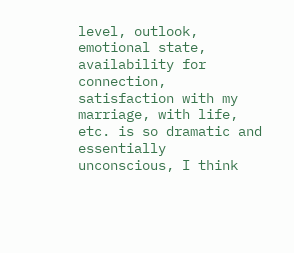level, outlook, emotional state, availability for connection, satisfaction with my marriage, with life, etc. is so dramatic and essentially unconscious, I think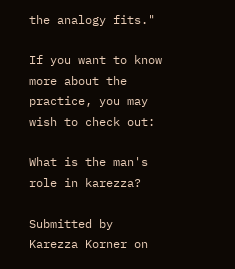the analogy fits."

If you want to know more about the practice, you may wish to check out:

What is the man's role in karezza?

Submitted by Karezza Korner on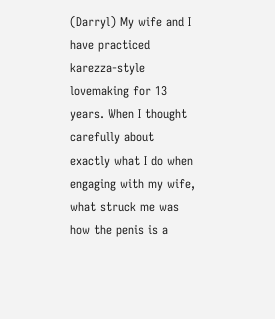(Darryl) My wife and I have practiced karezza-style lovemaking for 13 years. When I thought carefully about exactly what I do when engaging with my wife, what struck me was how the penis is a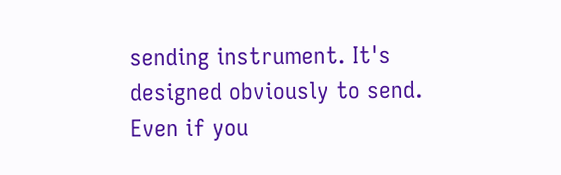sending instrument. It's designed obviously to send. Even if you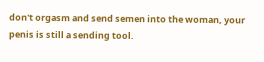don't orgasm and send semen into the woman, your penis is still a sending tool.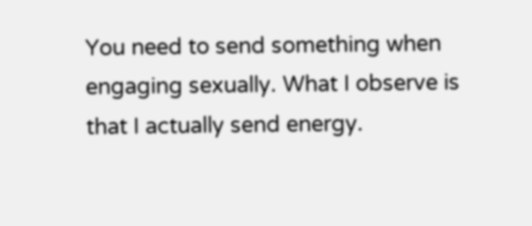You need to send something when engaging sexually. What I observe is that I actually send energy.